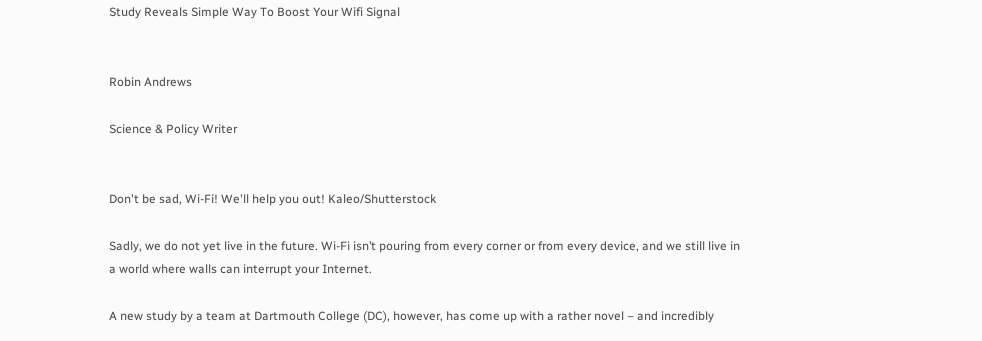Study Reveals Simple Way To Boost Your Wifi Signal


Robin Andrews

Science & Policy Writer


Don't be sad, Wi-Fi! We'll help you out! Kaleo/Shutterstock

Sadly, we do not yet live in the future. Wi-Fi isn’t pouring from every corner or from every device, and we still live in a world where walls can interrupt your Internet.

A new study by a team at Dartmouth College (DC), however, has come up with a rather novel – and incredibly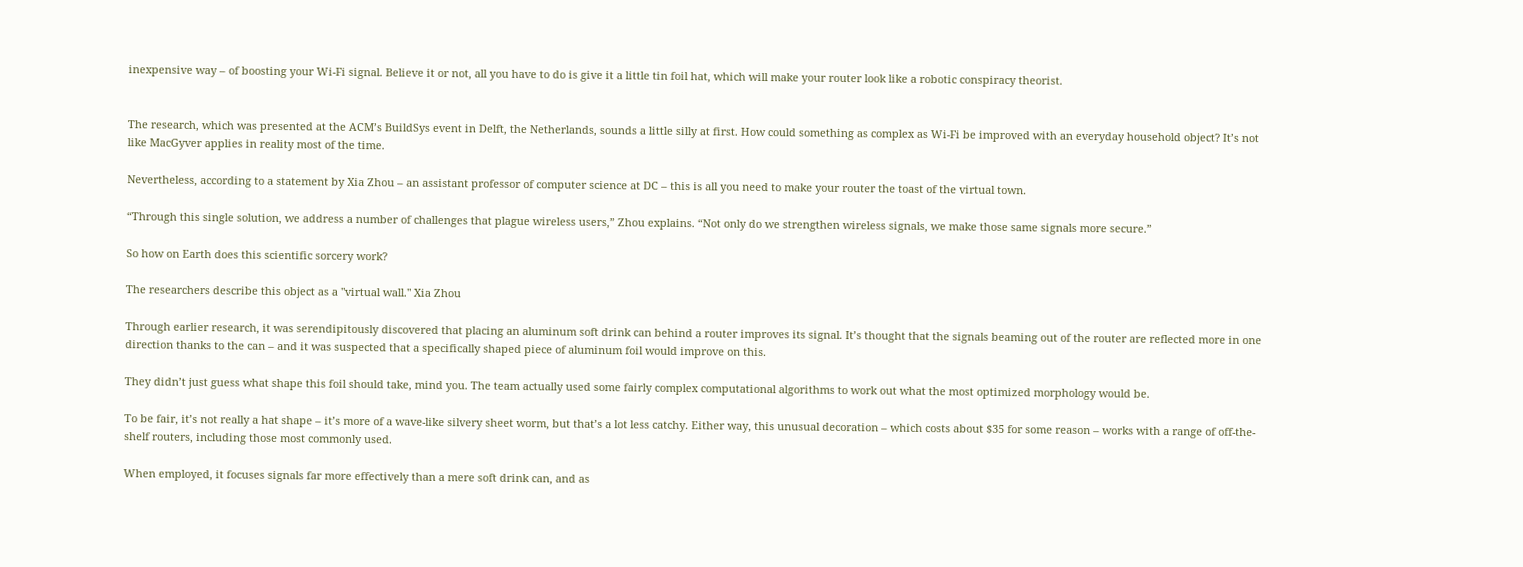inexpensive way – of boosting your Wi-Fi signal. Believe it or not, all you have to do is give it a little tin foil hat, which will make your router look like a robotic conspiracy theorist.


The research, which was presented at the ACM’s BuildSys event in Delft, the Netherlands, sounds a little silly at first. How could something as complex as Wi-Fi be improved with an everyday household object? It’s not like MacGyver applies in reality most of the time.

Nevertheless, according to a statement by Xia Zhou – an assistant professor of computer science at DC – this is all you need to make your router the toast of the virtual town.

“Through this single solution, we address a number of challenges that plague wireless users,” Zhou explains. “Not only do we strengthen wireless signals, we make those same signals more secure.”

So how on Earth does this scientific sorcery work?

The researchers describe this object as a "virtual wall." Xia Zhou

Through earlier research, it was serendipitously discovered that placing an aluminum soft drink can behind a router improves its signal. It’s thought that the signals beaming out of the router are reflected more in one direction thanks to the can – and it was suspected that a specifically shaped piece of aluminum foil would improve on this.

They didn’t just guess what shape this foil should take, mind you. The team actually used some fairly complex computational algorithms to work out what the most optimized morphology would be.

To be fair, it’s not really a hat shape – it’s more of a wave-like silvery sheet worm, but that’s a lot less catchy. Either way, this unusual decoration – which costs about $35 for some reason – works with a range of off-the-shelf routers, including those most commonly used.

When employed, it focuses signals far more effectively than a mere soft drink can, and as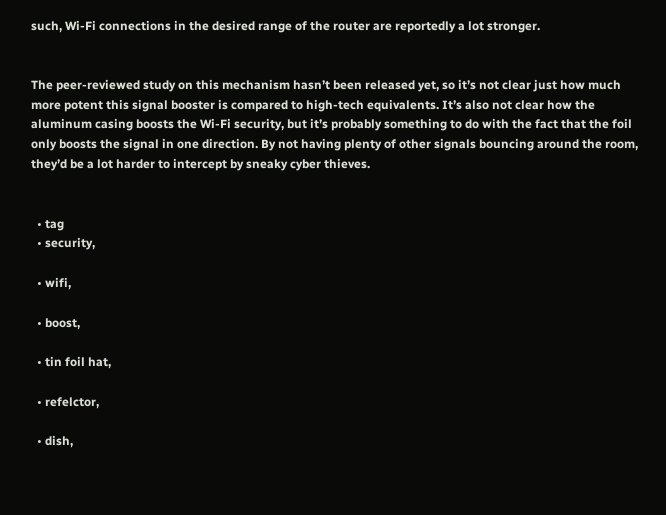such, Wi-Fi connections in the desired range of the router are reportedly a lot stronger.


The peer-reviewed study on this mechanism hasn’t been released yet, so it’s not clear just how much more potent this signal booster is compared to high-tech equivalents. It’s also not clear how the aluminum casing boosts the Wi-Fi security, but it’s probably something to do with the fact that the foil only boosts the signal in one direction. By not having plenty of other signals bouncing around the room, they’d be a lot harder to intercept by sneaky cyber thieves.


  • tag
  • security,

  • wifi,

  • boost,

  • tin foil hat,

  • refelctor,

  • dish,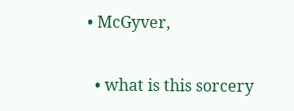• McGyver,

  • what is this sorcery